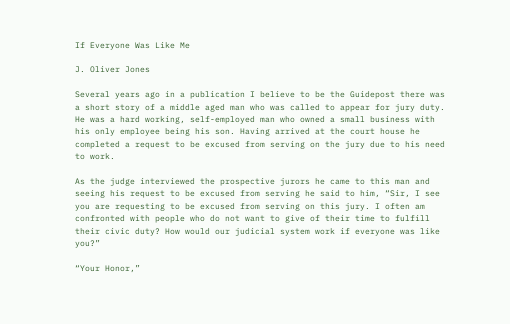If Everyone Was Like Me

J. Oliver Jones

Several years ago in a publication I believe to be the Guidepost there was a short story of a middle aged man who was called to appear for jury duty. He was a hard working, self-employed man who owned a small business with his only employee being his son. Having arrived at the court house he completed a request to be excused from serving on the jury due to his need to work.

As the judge interviewed the prospective jurors he came to this man and seeing his request to be excused from serving he said to him, “Sir, I see you are requesting to be excused from serving on this jury. I often am confronted with people who do not want to give of their time to fulfill their civic duty? How would our judicial system work if everyone was like you?”

“Your Honor,”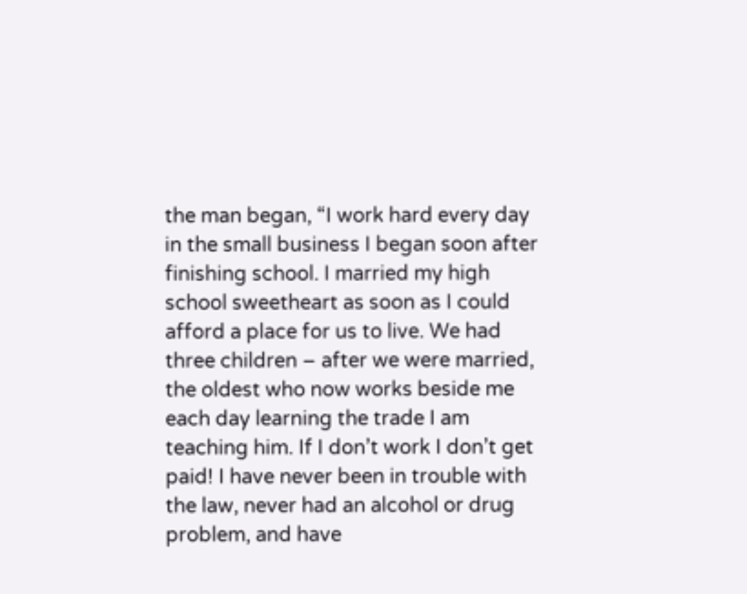the man began, “I work hard every day in the small business I began soon after finishing school. I married my high school sweetheart as soon as I could afford a place for us to live. We had three children – after we were married, the oldest who now works beside me each day learning the trade I am teaching him. If I don’t work I don’t get paid! I have never been in trouble with the law, never had an alcohol or drug problem, and have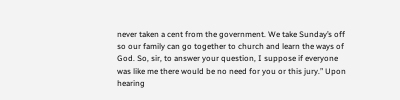never taken a cent from the government. We take Sunday’s off so our family can go together to church and learn the ways of God. So, sir, to answer your question, I suppose if everyone was like me there would be no need for you or this jury.” Upon hearing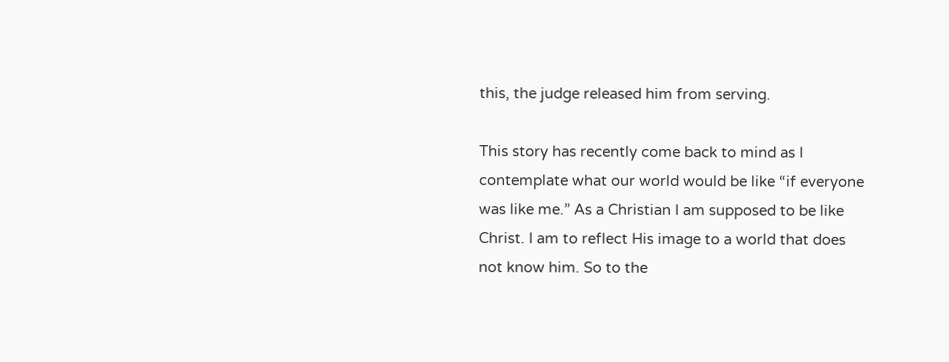this, the judge released him from serving.

This story has recently come back to mind as I contemplate what our world would be like “if everyone was like me.” As a Christian I am supposed to be like Christ. I am to reflect His image to a world that does not know him. So to the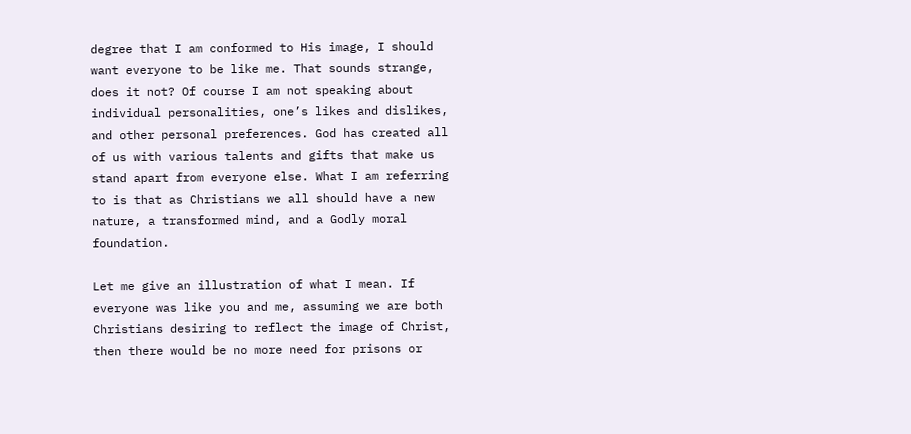degree that I am conformed to His image, I should want everyone to be like me. That sounds strange, does it not? Of course I am not speaking about individual personalities, one’s likes and dislikes, and other personal preferences. God has created all of us with various talents and gifts that make us stand apart from everyone else. What I am referring to is that as Christians we all should have a new nature, a transformed mind, and a Godly moral foundation.

Let me give an illustration of what I mean. If everyone was like you and me, assuming we are both Christians desiring to reflect the image of Christ, then there would be no more need for prisons or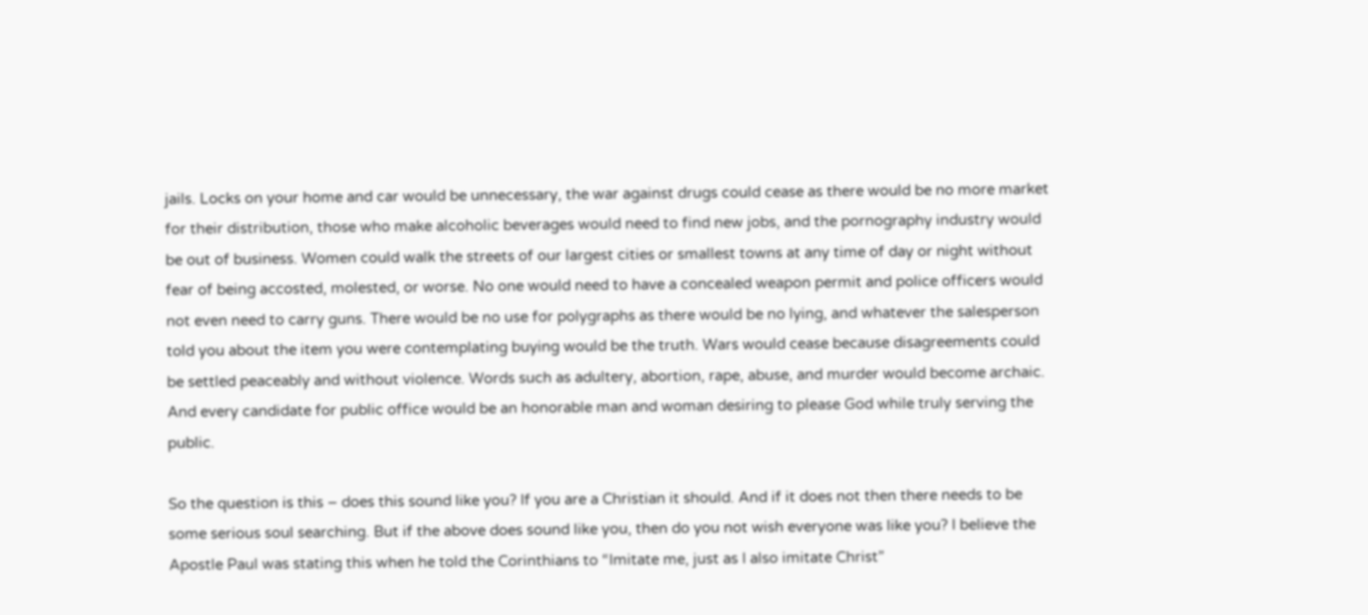jails. Locks on your home and car would be unnecessary, the war against drugs could cease as there would be no more market for their distribution, those who make alcoholic beverages would need to find new jobs, and the pornography industry would be out of business. Women could walk the streets of our largest cities or smallest towns at any time of day or night without fear of being accosted, molested, or worse. No one would need to have a concealed weapon permit and police officers would not even need to carry guns. There would be no use for polygraphs as there would be no lying, and whatever the salesperson told you about the item you were contemplating buying would be the truth. Wars would cease because disagreements could be settled peaceably and without violence. Words such as adultery, abortion, rape, abuse, and murder would become archaic. And every candidate for public office would be an honorable man and woman desiring to please God while truly serving the public.

So the question is this – does this sound like you? If you are a Christian it should. And if it does not then there needs to be some serious soul searching. But if the above does sound like you, then do you not wish everyone was like you? I believe the Apostle Paul was stating this when he told the Corinthians to “Imitate me, just as I also imitate Christ”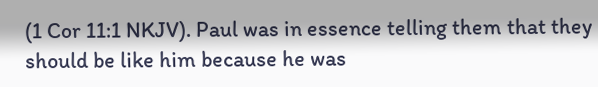(1 Cor 11:1 NKJV). Paul was in essence telling them that they should be like him because he was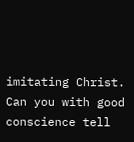imitating Christ. Can you with good conscience tell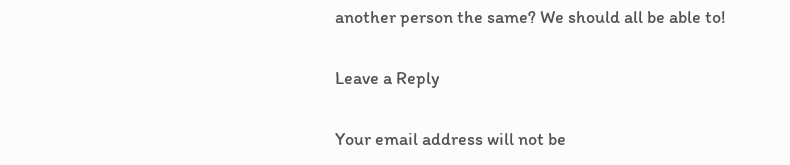another person the same? We should all be able to!

Leave a Reply

Your email address will not be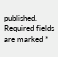published. Required fields are marked *